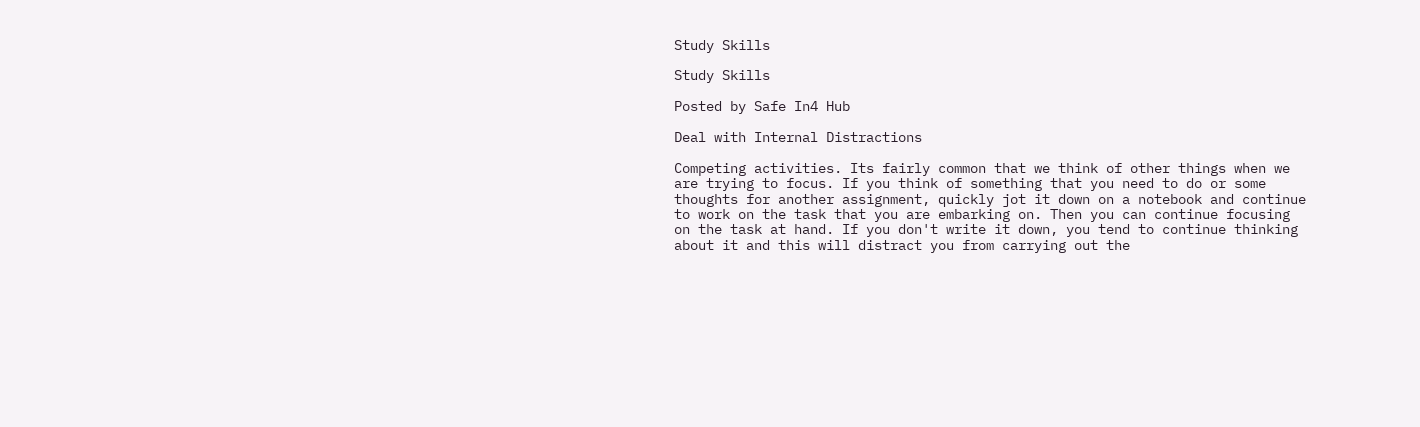Study Skills

Study Skills

Posted by Safe In4 Hub

Deal with Internal Distractions

Competing activities. Its fairly common that we think of other things when we are trying to focus. If you think of something that you need to do or some thoughts for another assignment, quickly jot it down on a notebook and continue to work on the task that you are embarking on. Then you can continue focusing on the task at hand. If you don't write it down, you tend to continue thinking about it and this will distract you from carrying out the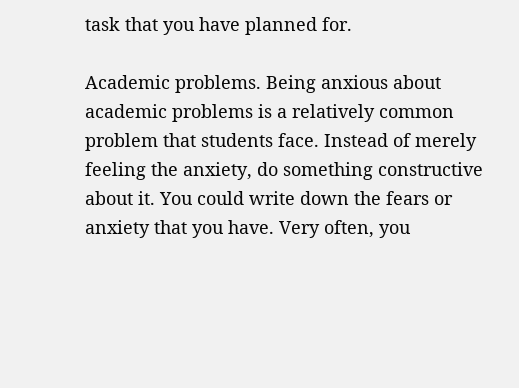task that you have planned for.

Academic problems. Being anxious about academic problems is a relatively common problem that students face. Instead of merely feeling the anxiety, do something constructive about it. You could write down the fears or anxiety that you have. Very often, you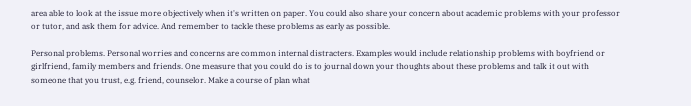area able to look at the issue more objectively when it's written on paper. You could also share your concern about academic problems with your professor or tutor, and ask them for advice. And remember to tackle these problems as early as possible.

Personal problems. Personal worries and concerns are common internal distracters. Examples would include relationship problems with boyfriend or girlfriend, family members and friends. One measure that you could do is to journal down your thoughts about these problems and talk it out with someone that you trust, e.g. friend, counselor. Make a course of plan what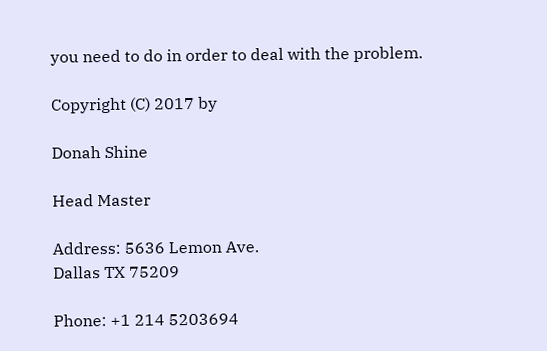you need to do in order to deal with the problem.

Copyright (C) 2017 by

Donah Shine

Head Master

Address: 5636 Lemon Ave.
Dallas TX 75209

Phone: +1 214 5203694